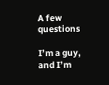A few questions

I’m a guy, and I’m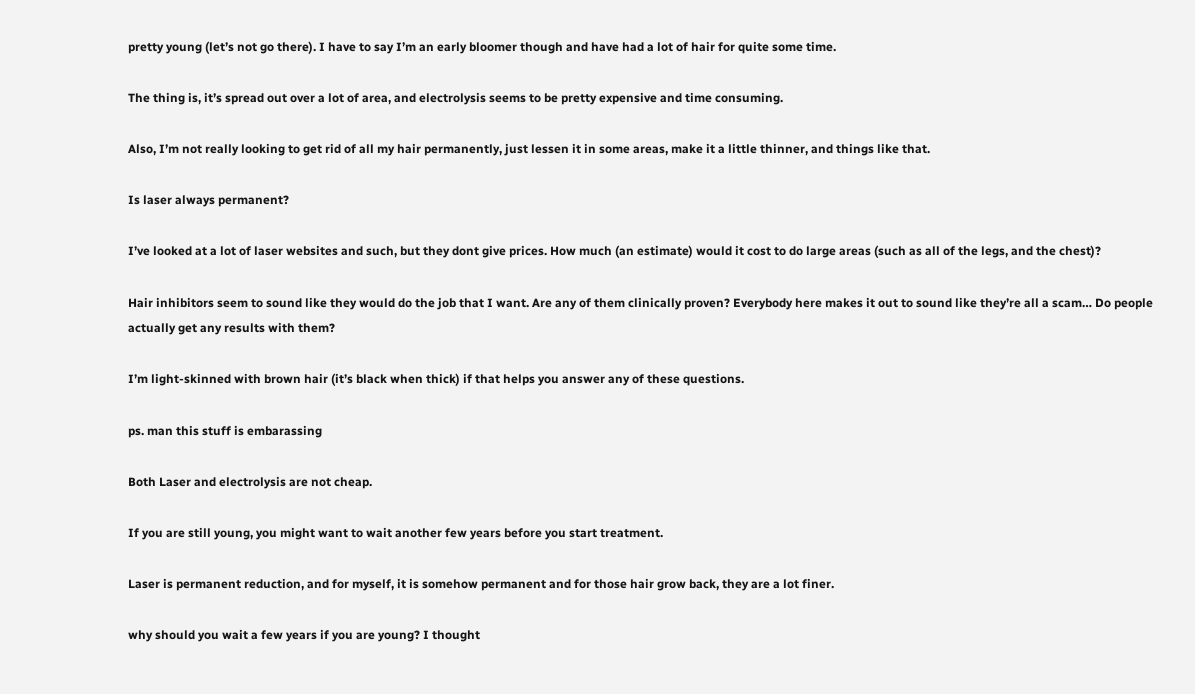pretty young (let’s not go there). I have to say I’m an early bloomer though and have had a lot of hair for quite some time.

The thing is, it’s spread out over a lot of area, and electrolysis seems to be pretty expensive and time consuming.

Also, I’m not really looking to get rid of all my hair permanently, just lessen it in some areas, make it a little thinner, and things like that.

Is laser always permanent?

I’ve looked at a lot of laser websites and such, but they dont give prices. How much (an estimate) would it cost to do large areas (such as all of the legs, and the chest)?

Hair inhibitors seem to sound like they would do the job that I want. Are any of them clinically proven? Everybody here makes it out to sound like they’re all a scam… Do people actually get any results with them?

I’m light-skinned with brown hair (it’s black when thick) if that helps you answer any of these questions.

ps. man this stuff is embarassing

Both Laser and electrolysis are not cheap.

If you are still young, you might want to wait another few years before you start treatment.

Laser is permanent reduction, and for myself, it is somehow permanent and for those hair grow back, they are a lot finer.

why should you wait a few years if you are young? I thought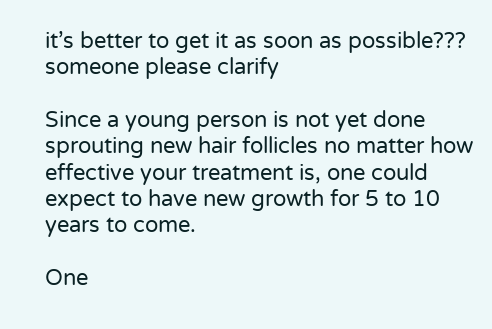it’s better to get it as soon as possible??? someone please clarify

Since a young person is not yet done sprouting new hair follicles no matter how effective your treatment is, one could expect to have new growth for 5 to 10 years to come.

One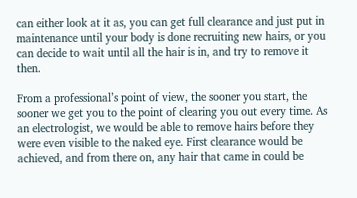can either look at it as, you can get full clearance and just put in maintenance until your body is done recruiting new hairs, or you can decide to wait until all the hair is in, and try to remove it then.

From a professional’s point of view, the sooner you start, the sooner we get you to the point of clearing you out every time. As an electrologist, we would be able to remove hairs before they were even visible to the naked eye. First clearance would be achieved, and from there on, any hair that came in could be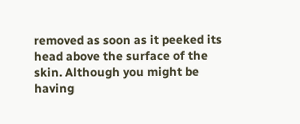removed as soon as it peeked its head above the surface of the skin. Although you might be having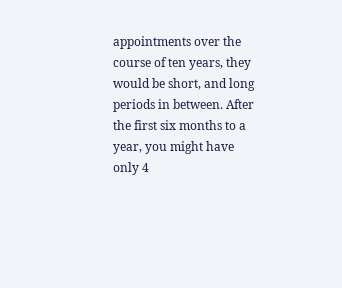appointments over the course of ten years, they would be short, and long periods in between. After the first six months to a year, you might have only 4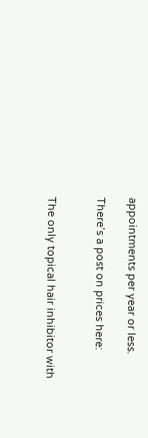appointments per year or less.

There’s a post on prices here:


The only topical hair inhibitor with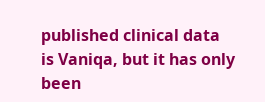published clinical data is Vaniqa, but it has only been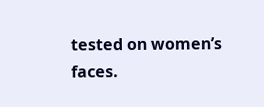tested on women’s faces.